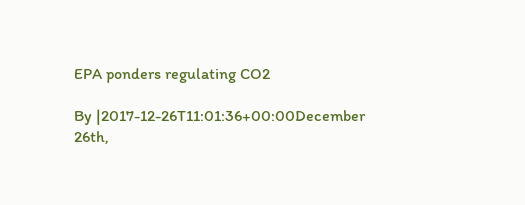EPA ponders regulating CO2

By |2017-12-26T11:01:36+00:00December 26th,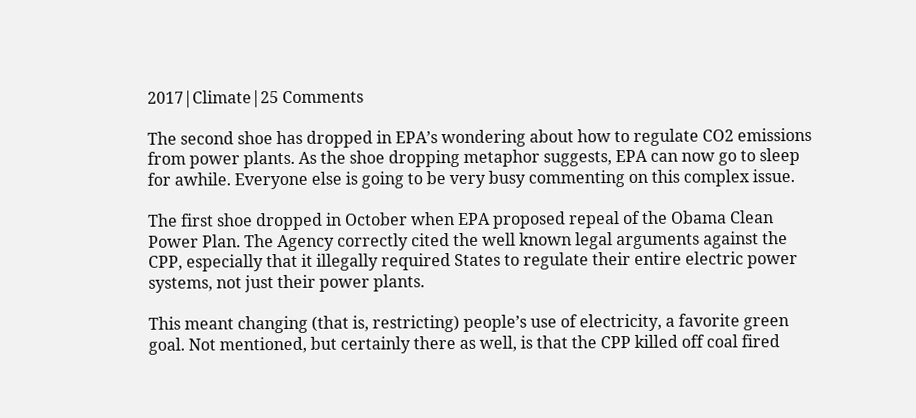2017|Climate|25 Comments

The second shoe has dropped in EPA’s wondering about how to regulate CO2 emissions from power plants. As the shoe dropping metaphor suggests, EPA can now go to sleep for awhile. Everyone else is going to be very busy commenting on this complex issue.

The first shoe dropped in October when EPA proposed repeal of the Obama Clean Power Plan. The Agency correctly cited the well known legal arguments against the CPP, especially that it illegally required States to regulate their entire electric power systems, not just their power plants.

This meant changing (that is, restricting) people’s use of electricity, a favorite green goal. Not mentioned, but certainly there as well, is that the CPP killed off coal fired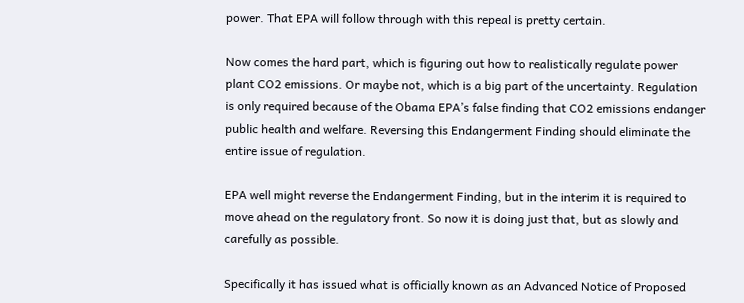power. That EPA will follow through with this repeal is pretty certain.

Now comes the hard part, which is figuring out how to realistically regulate power plant CO2 emissions. Or maybe not, which is a big part of the uncertainty. Regulation is only required because of the Obama EPA’s false finding that CO2 emissions endanger public health and welfare. Reversing this Endangerment Finding should eliminate the entire issue of regulation.

EPA well might reverse the Endangerment Finding, but in the interim it is required to move ahead on the regulatory front. So now it is doing just that, but as slowly and carefully as possible.

Specifically it has issued what is officially known as an Advanced Notice of Proposed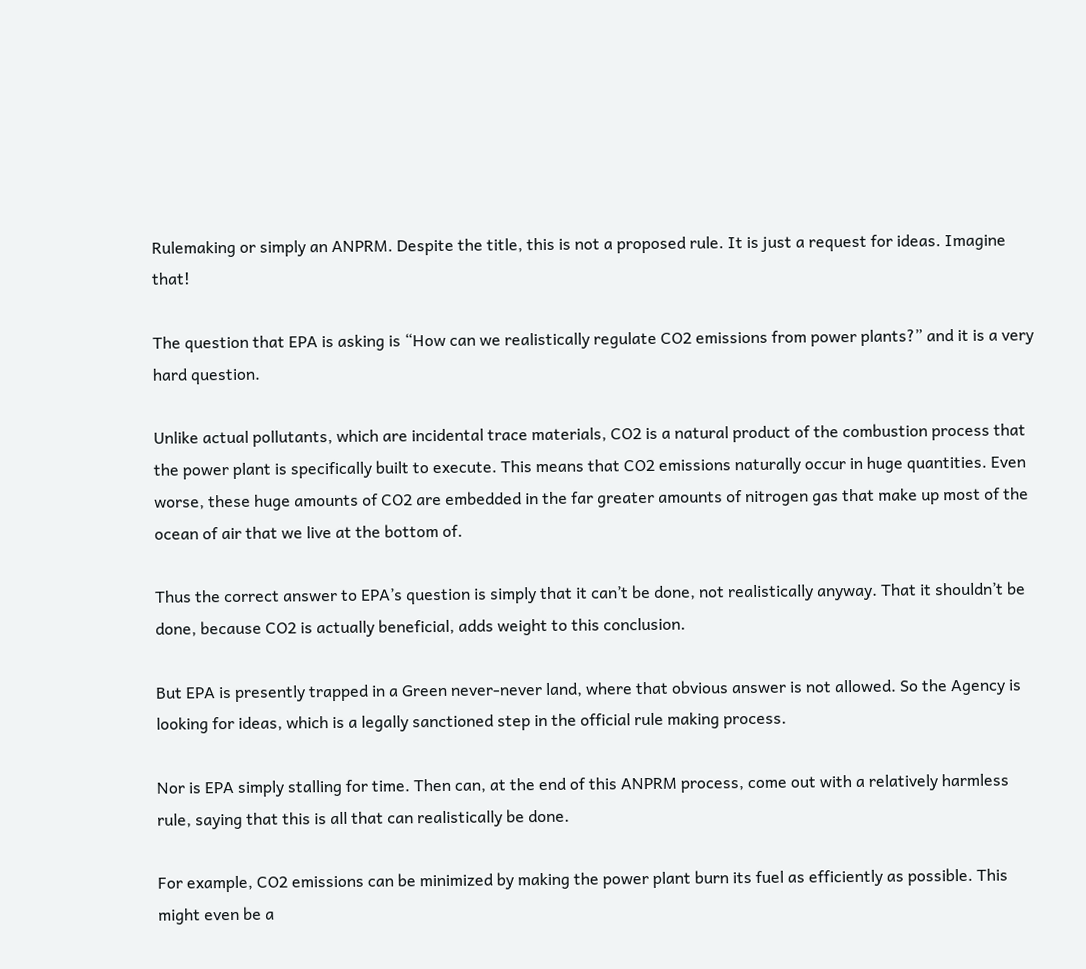Rulemaking or simply an ANPRM. Despite the title, this is not a proposed rule. It is just a request for ideas. Imagine that!

The question that EPA is asking is “How can we realistically regulate CO2 emissions from power plants?” and it is a very hard question.

Unlike actual pollutants, which are incidental trace materials, CO2 is a natural product of the combustion process that the power plant is specifically built to execute. This means that CO2 emissions naturally occur in huge quantities. Even worse, these huge amounts of CO2 are embedded in the far greater amounts of nitrogen gas that make up most of the ocean of air that we live at the bottom of.

Thus the correct answer to EPA’s question is simply that it can’t be done, not realistically anyway. That it shouldn’t be done, because CO2 is actually beneficial, adds weight to this conclusion.

But EPA is presently trapped in a Green never-never land, where that obvious answer is not allowed. So the Agency is looking for ideas, which is a legally sanctioned step in the official rule making process.

Nor is EPA simply stalling for time. Then can, at the end of this ANPRM process, come out with a relatively harmless rule, saying that this is all that can realistically be done.

For example, CO2 emissions can be minimized by making the power plant burn its fuel as efficiently as possible. This might even be a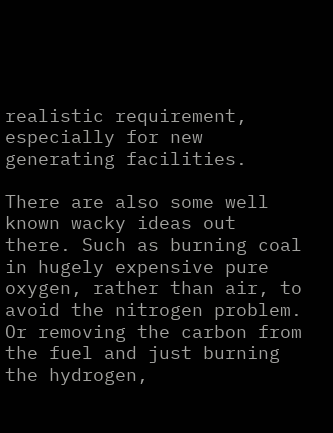realistic requirement, especially for new generating facilities.

There are also some well known wacky ideas out there. Such as burning coal in hugely expensive pure oxygen, rather than air, to avoid the nitrogen problem. Or removing the carbon from the fuel and just burning the hydrogen,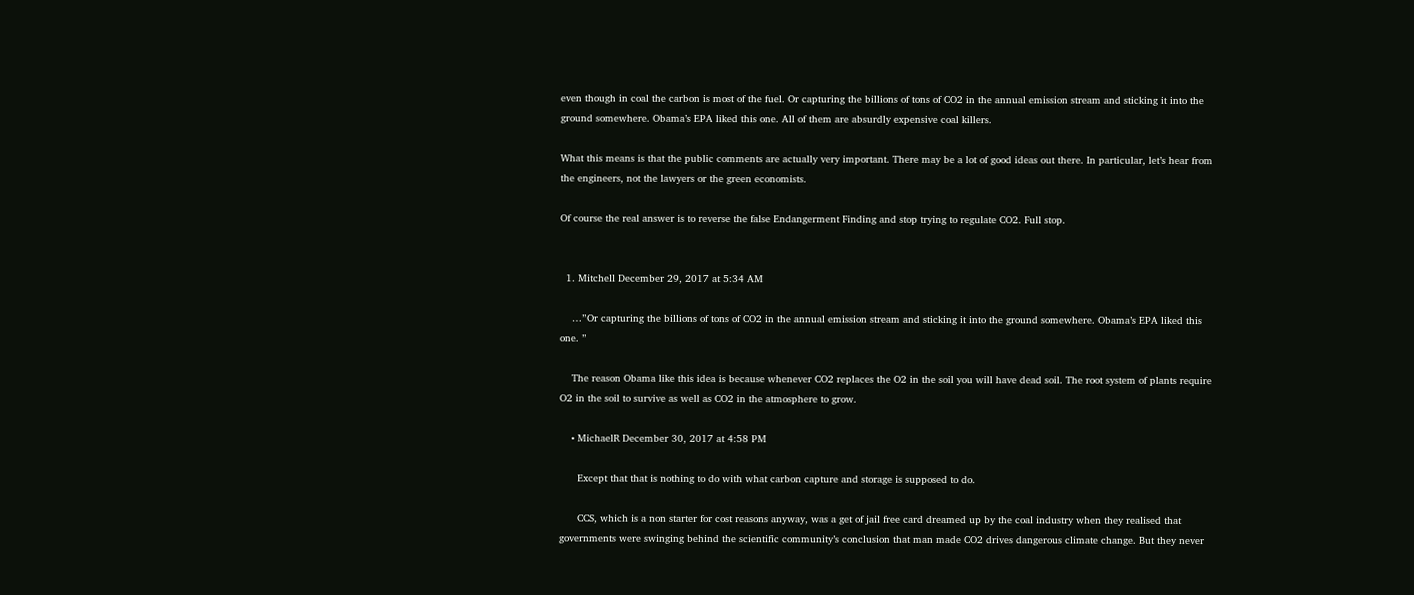even though in coal the carbon is most of the fuel. Or capturing the billions of tons of CO2 in the annual emission stream and sticking it into the ground somewhere. Obama’s EPA liked this one. All of them are absurdly expensive coal killers.

What this means is that the public comments are actually very important. There may be a lot of good ideas out there. In particular, let’s hear from the engineers, not the lawyers or the green economists.

Of course the real answer is to reverse the false Endangerment Finding and stop trying to regulate CO2. Full stop.


  1. Mitchell December 29, 2017 at 5:34 AM

    …”Or capturing the billions of tons of CO2 in the annual emission stream and sticking it into the ground somewhere. Obama’s EPA liked this one. ”

    The reason Obama like this idea is because whenever CO2 replaces the O2 in the soil you will have dead soil. The root system of plants require O2 in the soil to survive as well as CO2 in the atmosphere to grow.

    • MichaelR December 30, 2017 at 4:58 PM

      Except that that is nothing to do with what carbon capture and storage is supposed to do.

      CCS, which is a non starter for cost reasons anyway, was a get of jail free card dreamed up by the coal industry when they realised that governments were swinging behind the scientific community’s conclusion that man made CO2 drives dangerous climate change. But they never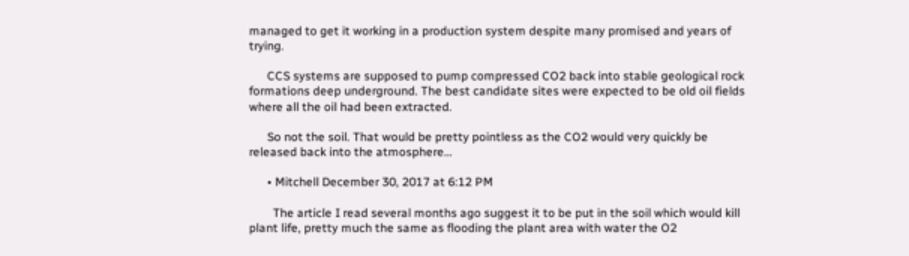managed to get it working in a production system despite many promised and years of trying.

      CCS systems are supposed to pump compressed CO2 back into stable geological rock formations deep underground. The best candidate sites were expected to be old oil fields where all the oil had been extracted.

      So not the soil. That would be pretty pointless as the CO2 would very quickly be released back into the atmosphere…

      • Mitchell December 30, 2017 at 6:12 PM

        The article I read several months ago suggest it to be put in the soil which would kill plant life, pretty much the same as flooding the plant area with water the O2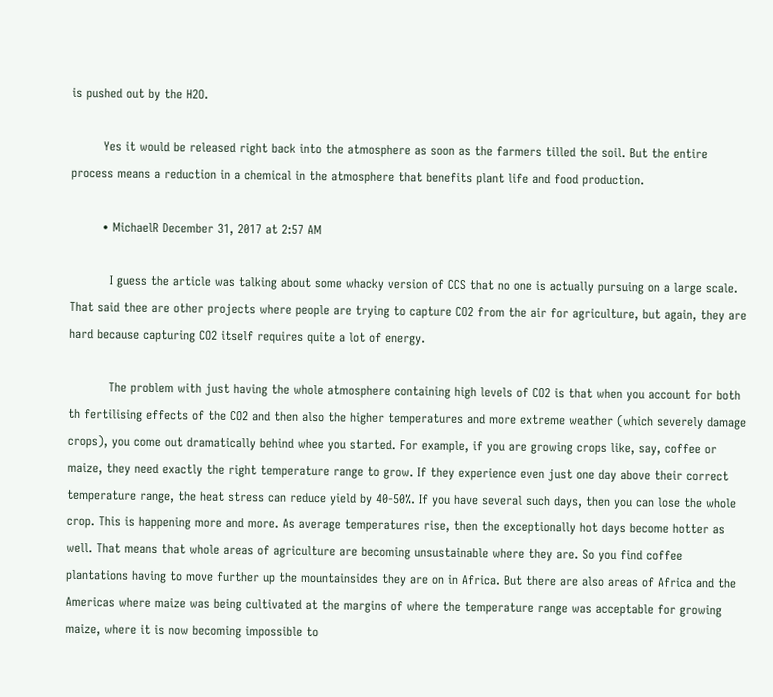is pushed out by the H2O.

        Yes it would be released right back into the atmosphere as soon as the farmers tilled the soil. But the entire process means a reduction in a chemical in the atmosphere that benefits plant life and food production.

        • MichaelR December 31, 2017 at 2:57 AM

          I guess the article was talking about some whacky version of CCS that no one is actually pursuing on a large scale. That said thee are other projects where people are trying to capture CO2 from the air for agriculture, but again, they are hard because capturing CO2 itself requires quite a lot of energy.

          The problem with just having the whole atmosphere containing high levels of CO2 is that when you account for both th fertilising effects of the CO2 and then also the higher temperatures and more extreme weather (which severely damage crops), you come out dramatically behind whee you started. For example, if you are growing crops like, say, coffee or maize, they need exactly the right temperature range to grow. If they experience even just one day above their correct temperature range, the heat stress can reduce yield by 40-50%. If you have several such days, then you can lose the whole crop. This is happening more and more. As average temperatures rise, then the exceptionally hot days become hotter as well. That means that whole areas of agriculture are becoming unsustainable where they are. So you find coffee plantations having to move further up the mountainsides they are on in Africa. But there are also areas of Africa and the Americas where maize was being cultivated at the margins of where the temperature range was acceptable for growing maize, where it is now becoming impossible to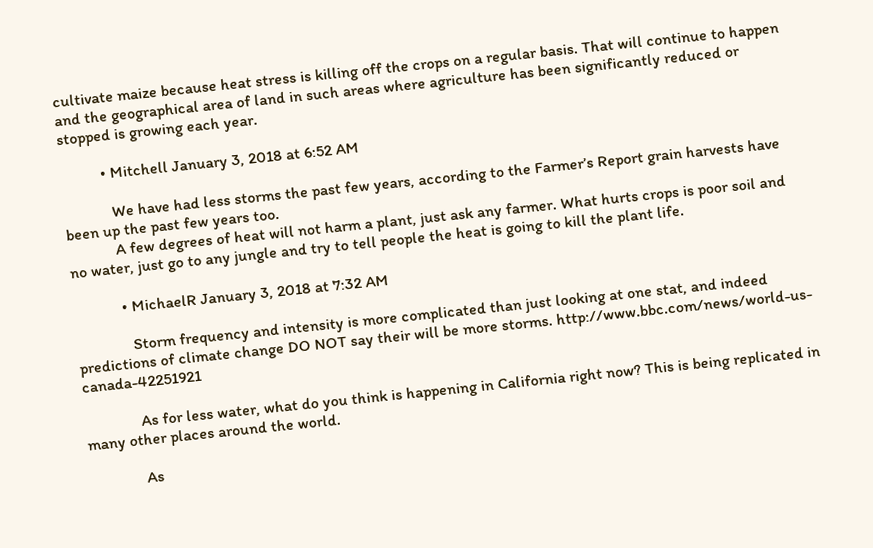cultivate maize because heat stress is killing off the crops on a regular basis. That will continue to happen and the geographical area of land in such areas where agriculture has been significantly reduced or stopped is growing each year.

          • Mitchell January 3, 2018 at 6:52 AM

            We have had less storms the past few years, according to the Farmer’s Report grain harvests have been up the past few years too.
            A few degrees of heat will not harm a plant, just ask any farmer. What hurts crops is poor soil and no water, just go to any jungle and try to tell people the heat is going to kill the plant life.

            • MichaelR January 3, 2018 at 7:32 AM

              Storm frequency and intensity is more complicated than just looking at one stat, and indeed predictions of climate change DO NOT say their will be more storms. http://www.bbc.com/news/world-us-canada-42251921

              As for less water, what do you think is happening in California right now? This is being replicated in many other places around the world.

              As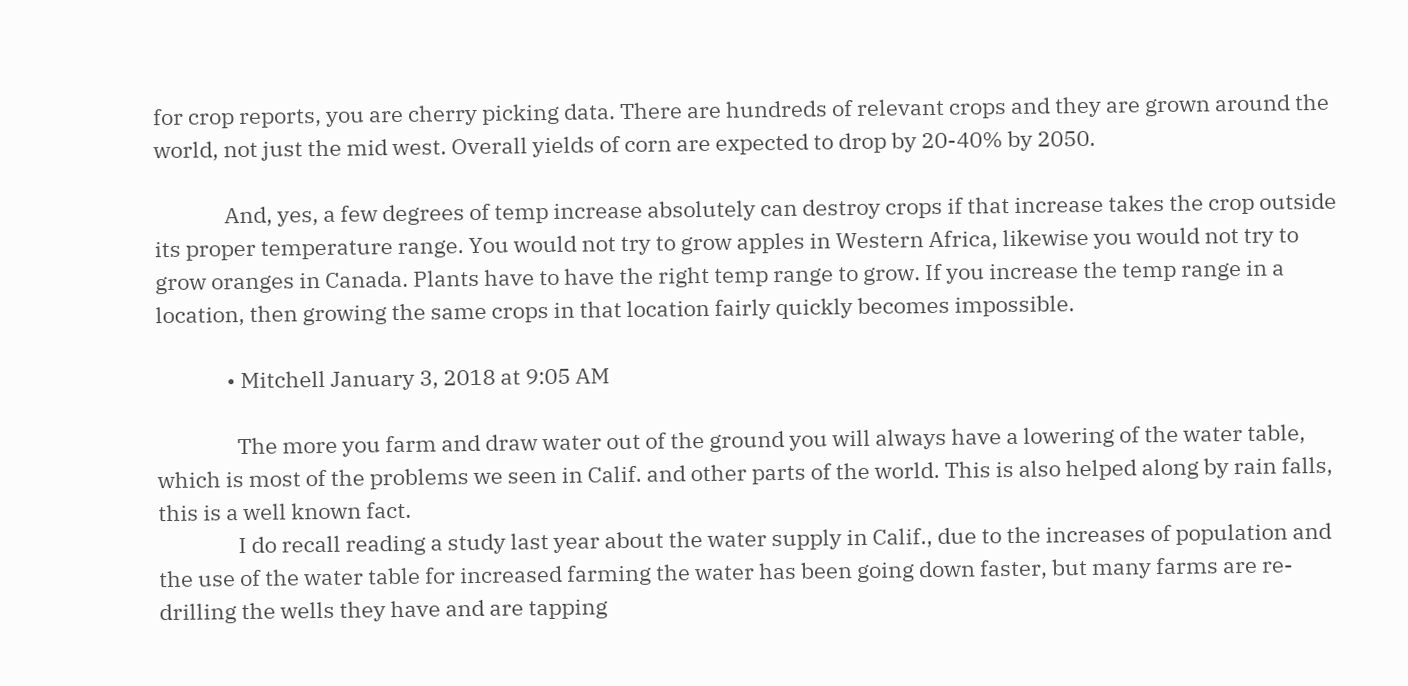for crop reports, you are cherry picking data. There are hundreds of relevant crops and they are grown around the world, not just the mid west. Overall yields of corn are expected to drop by 20-40% by 2050.

              And, yes, a few degrees of temp increase absolutely can destroy crops if that increase takes the crop outside its proper temperature range. You would not try to grow apples in Western Africa, likewise you would not try to grow oranges in Canada. Plants have to have the right temp range to grow. If you increase the temp range in a location, then growing the same crops in that location fairly quickly becomes impossible.

              • Mitchell January 3, 2018 at 9:05 AM

                The more you farm and draw water out of the ground you will always have a lowering of the water table, which is most of the problems we seen in Calif. and other parts of the world. This is also helped along by rain falls, this is a well known fact.
                I do recall reading a study last year about the water supply in Calif., due to the increases of population and the use of the water table for increased farming the water has been going down faster, but many farms are re-drilling the wells they have and are tapping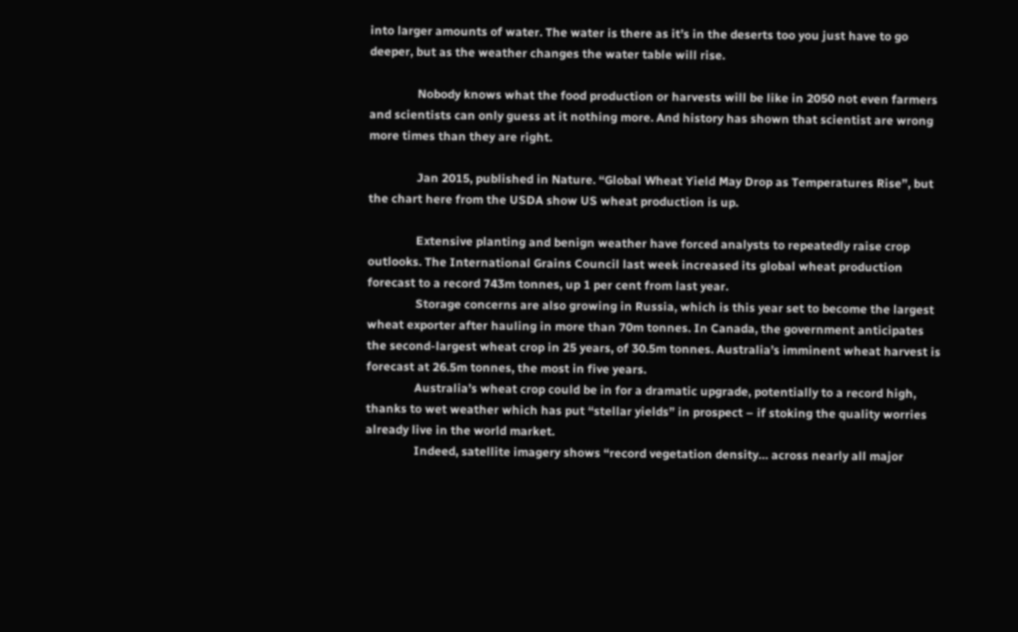into larger amounts of water. The water is there as it’s in the deserts too you just have to go deeper, but as the weather changes the water table will rise.

                Nobody knows what the food production or harvests will be like in 2050 not even farmers and scientists can only guess at it nothing more. And history has shown that scientist are wrong more times than they are right.

                Jan 2015, published in Nature. “Global Wheat Yield May Drop as Temperatures Rise”, but the chart here from the USDA show US wheat production is up.

                Extensive planting and benign weather have forced analysts to repeatedly raise crop outlooks. The International Grains Council last week increased its global wheat production forecast to a record 743m tonnes, up 1 per cent from last year.
                Storage concerns are also growing in Russia, which is this year set to become the largest wheat exporter after hauling in more than 70m tonnes. In Canada, the government anticipates the second-largest wheat crop in 25 years, of 30.5m tonnes. Australia’s imminent wheat harvest is forecast at 26.5m tonnes, the most in five years.
                Australia’s wheat crop could be in for a dramatic upgrade, potentially to a record high, thanks to wet weather which has put “stellar yields” in prospect – if stoking the quality worries already live in the world market.
                Indeed, satellite imagery shows “record vegetation density… across nearly all major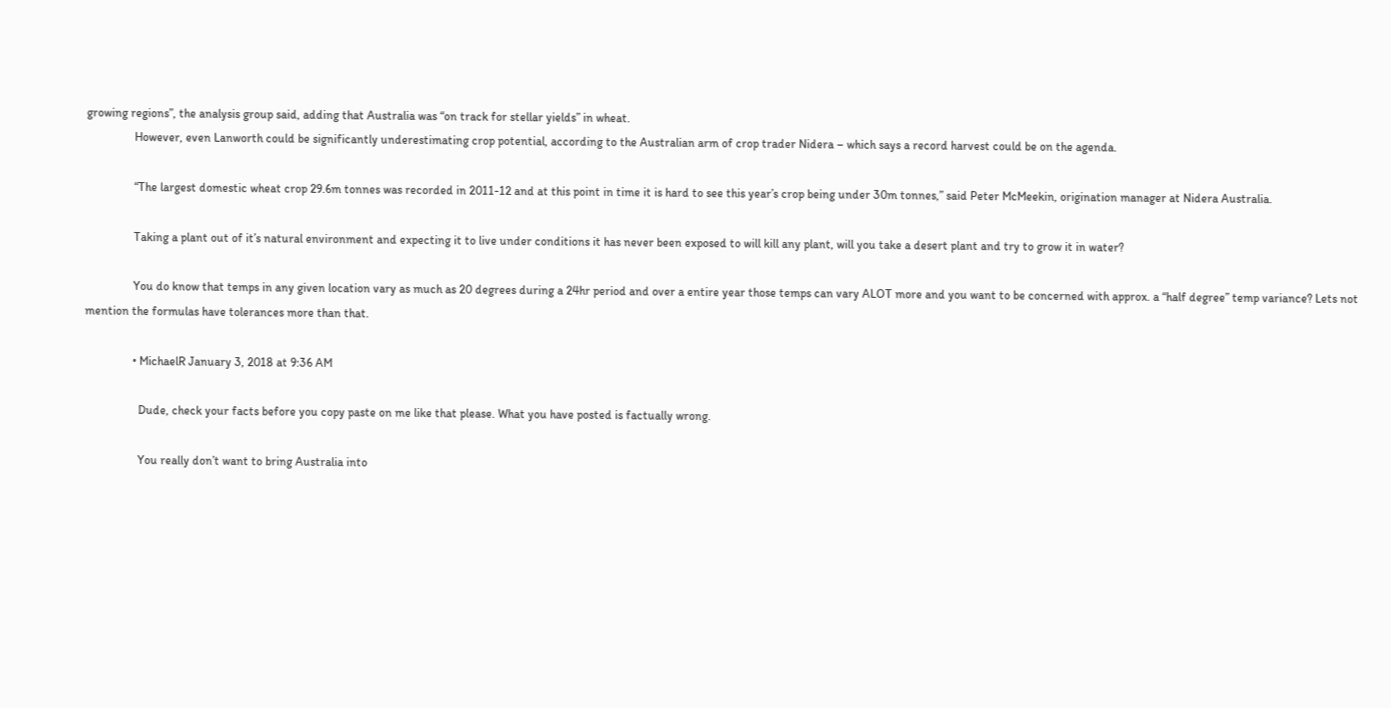growing regions”, the analysis group said, adding that Australia was “on track for stellar yields” in wheat.
                However, even Lanworth could be significantly underestimating crop potential, according to the Australian arm of crop trader Nidera – which says a record harvest could be on the agenda.

                “The largest domestic wheat crop 29.6m tonnes was recorded in 2011-12 and at this point in time it is hard to see this year’s crop being under 30m tonnes,” said Peter McMeekin, origination manager at Nidera Australia.

                Taking a plant out of it’s natural environment and expecting it to live under conditions it has never been exposed to will kill any plant, will you take a desert plant and try to grow it in water?

                You do know that temps in any given location vary as much as 20 degrees during a 24hr period and over a entire year those temps can vary ALOT more and you want to be concerned with approx. a “half degree” temp variance? Lets not mention the formulas have tolerances more than that.

                • MichaelR January 3, 2018 at 9:36 AM

                  Dude, check your facts before you copy paste on me like that please. What you have posted is factually wrong.

                  You really don’t want to bring Australia into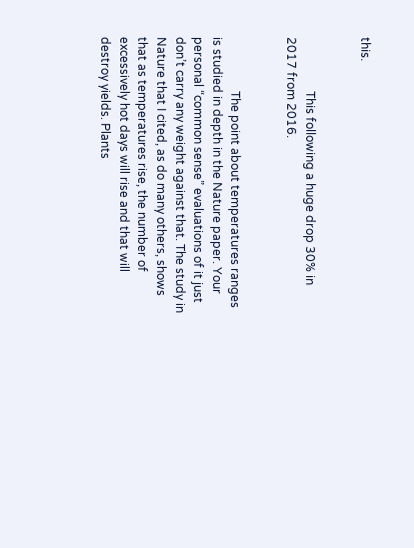this.


                  This following a huge drop 30% in 2017 from 2016.


                  The point about temperatures ranges is studied in depth in the Nature paper. Your personal “common sense” evaluations of it just don’t carry any weight against that. The study in Nature that I cited, as do many others, shows that as temperatures rise, the number of excessively hot days will rise and that will destroy yields. Plants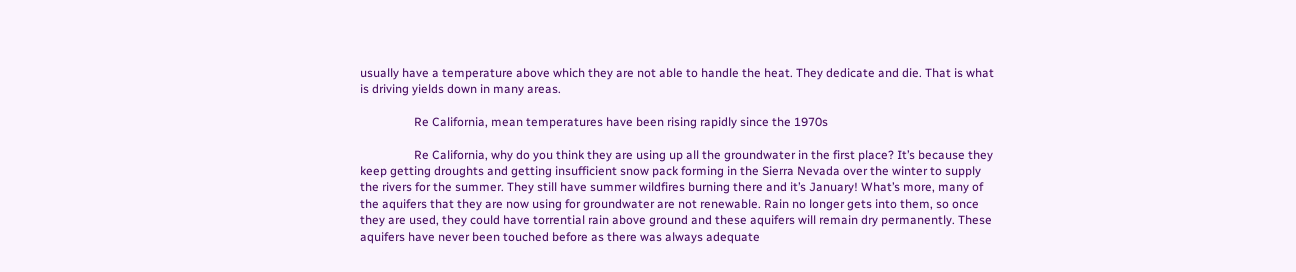usually have a temperature above which they are not able to handle the heat. They dedicate and die. That is what is driving yields down in many areas.

                  Re California, mean temperatures have been rising rapidly since the 1970s

                  Re California, why do you think they are using up all the groundwater in the first place? It’s because they keep getting droughts and getting insufficient snow pack forming in the Sierra Nevada over the winter to supply the rivers for the summer. They still have summer wildfires burning there and it’s January! What’s more, many of the aquifers that they are now using for groundwater are not renewable. Rain no longer gets into them, so once they are used, they could have torrential rain above ground and these aquifers will remain dry permanently. These aquifers have never been touched before as there was always adequate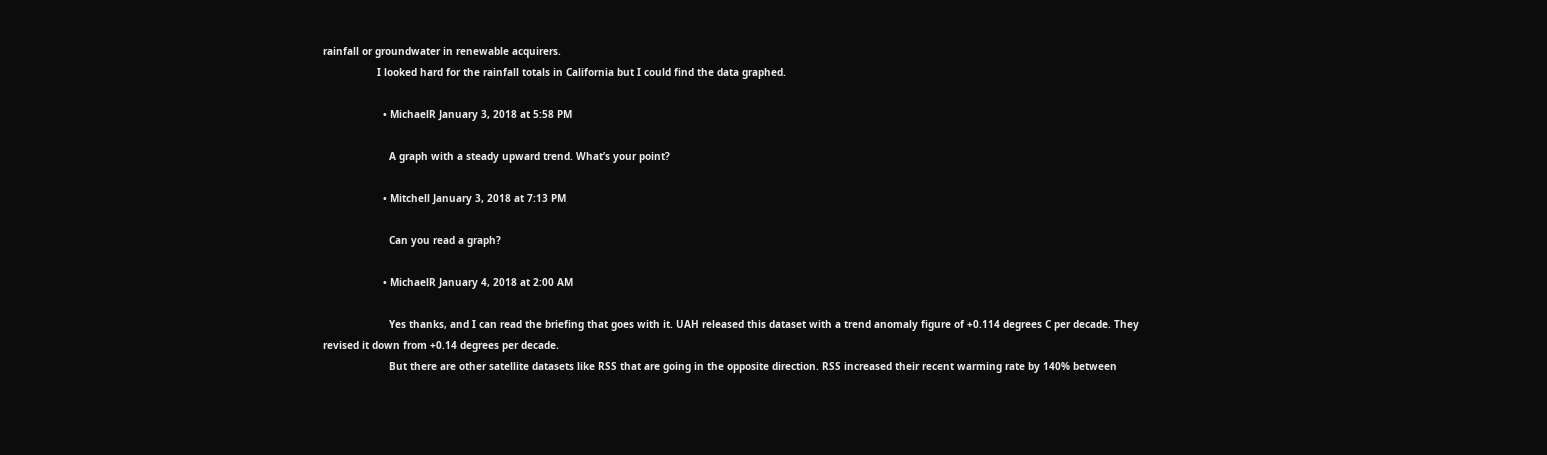rainfall or groundwater in renewable acquirers.
                  I looked hard for the rainfall totals in California but I could find the data graphed.

                    • MichaelR January 3, 2018 at 5:58 PM

                      A graph with a steady upward trend. What’s your point?

                    • Mitchell January 3, 2018 at 7:13 PM

                      Can you read a graph?

                    • MichaelR January 4, 2018 at 2:00 AM

                      Yes thanks, and I can read the briefing that goes with it. UAH released this dataset with a trend anomaly figure of +0.114 degrees C per decade. They revised it down from +0.14 degrees per decade.
                      But there are other satellite datasets like RSS that are going in the opposite direction. RSS increased their recent warming rate by 140% between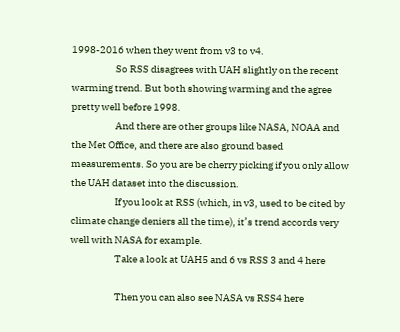1998-2016 when they went from v3 to v4.
                      So RSS disagrees with UAH slightly on the recent warming trend. But both showing warming and the agree pretty well before 1998.
                      And there are other groups like NASA, NOAA and the Met Office, and there are also ground based measurements. So you are be cherry picking if you only allow the UAH dataset into the discussion.
                      If you look at RSS (which, in v3, used to be cited by climate change deniers all the time), it’s trend accords very well with NASA for example.
                      Take a look at UAH5 and 6 vs RSS 3 and 4 here

                      Then you can also see NASA vs RSS4 here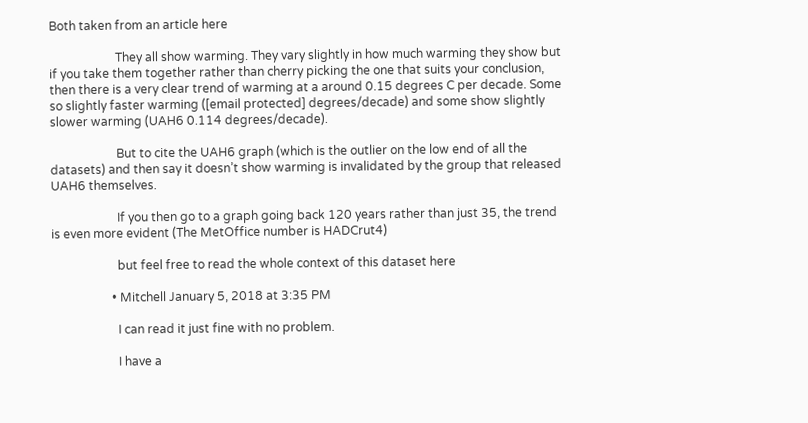Both taken from an article here

                      They all show warming. They vary slightly in how much warming they show but if you take them together rather than cherry picking the one that suits your conclusion, then there is a very clear trend of warming at a around 0.15 degrees C per decade. Some so slightly faster warming ([email protected] degrees/decade) and some show slightly slower warming (UAH6 0.114 degrees/decade).

                      But to cite the UAH6 graph (which is the outlier on the low end of all the datasets) and then say it doesn’t show warming is invalidated by the group that released UAH6 themselves.

                      If you then go to a graph going back 120 years rather than just 35, the trend is even more evident (The MetOffice number is HADCrut4)

                      but feel free to read the whole context of this dataset here

                    • Mitchell January 5, 2018 at 3:35 PM

                      I can read it just fine with no problem.

                      I have a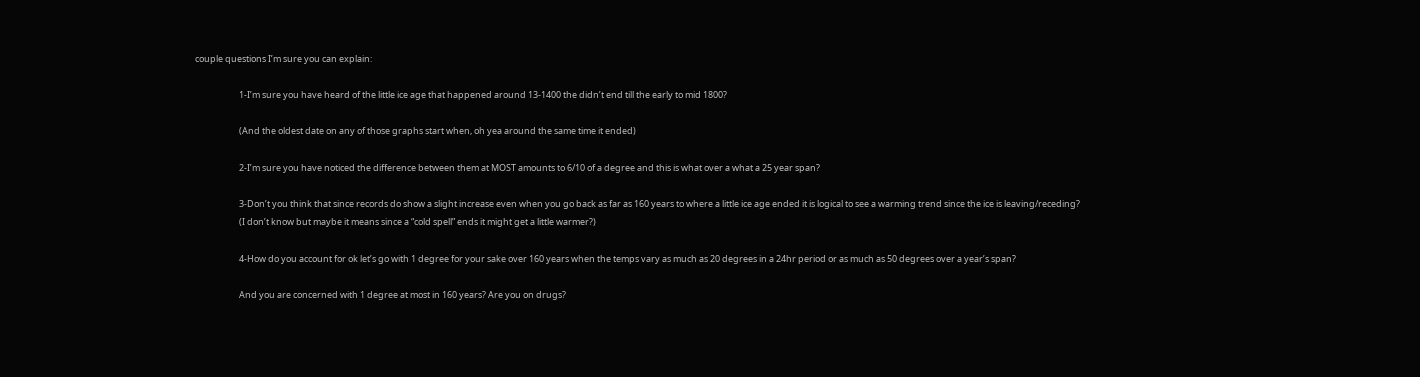couple questions I’m sure you can explain:

                      1-I’m sure you have heard of the little ice age that happened around 13-1400 the didn’t end till the early to mid 1800?

                      (And the oldest date on any of those graphs start when, oh yea around the same time it ended)

                      2-I’m sure you have noticed the difference between them at MOST amounts to 6/10 of a degree and this is what over a what a 25 year span?

                      3-Don’t you think that since records do show a slight increase even when you go back as far as 160 years to where a little ice age ended it is logical to see a warming trend since the ice is leaving/receding?
                      (I don’t know but maybe it means since a “cold spell” ends it might get a little warmer?)

                      4-How do you account for ok let’s go with 1 degree for your sake over 160 years when the temps vary as much as 20 degrees in a 24hr period or as much as 50 degrees over a year’s span?

                      And you are concerned with 1 degree at most in 160 years? Are you on drugs?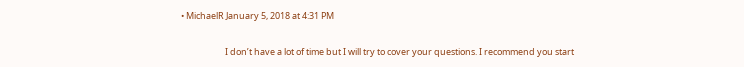• MichaelR January 5, 2018 at 4:31 PM

                      I don’t have a lot of time but I will try to cover your questions. I recommend you start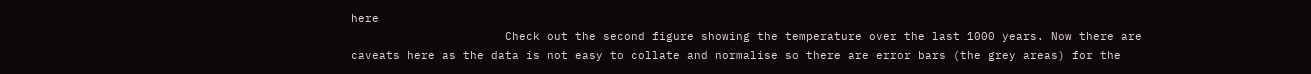here
                      Check out the second figure showing the temperature over the last 1000 years. Now there are caveats here as the data is not easy to collate and normalise so there are error bars (the grey areas) for the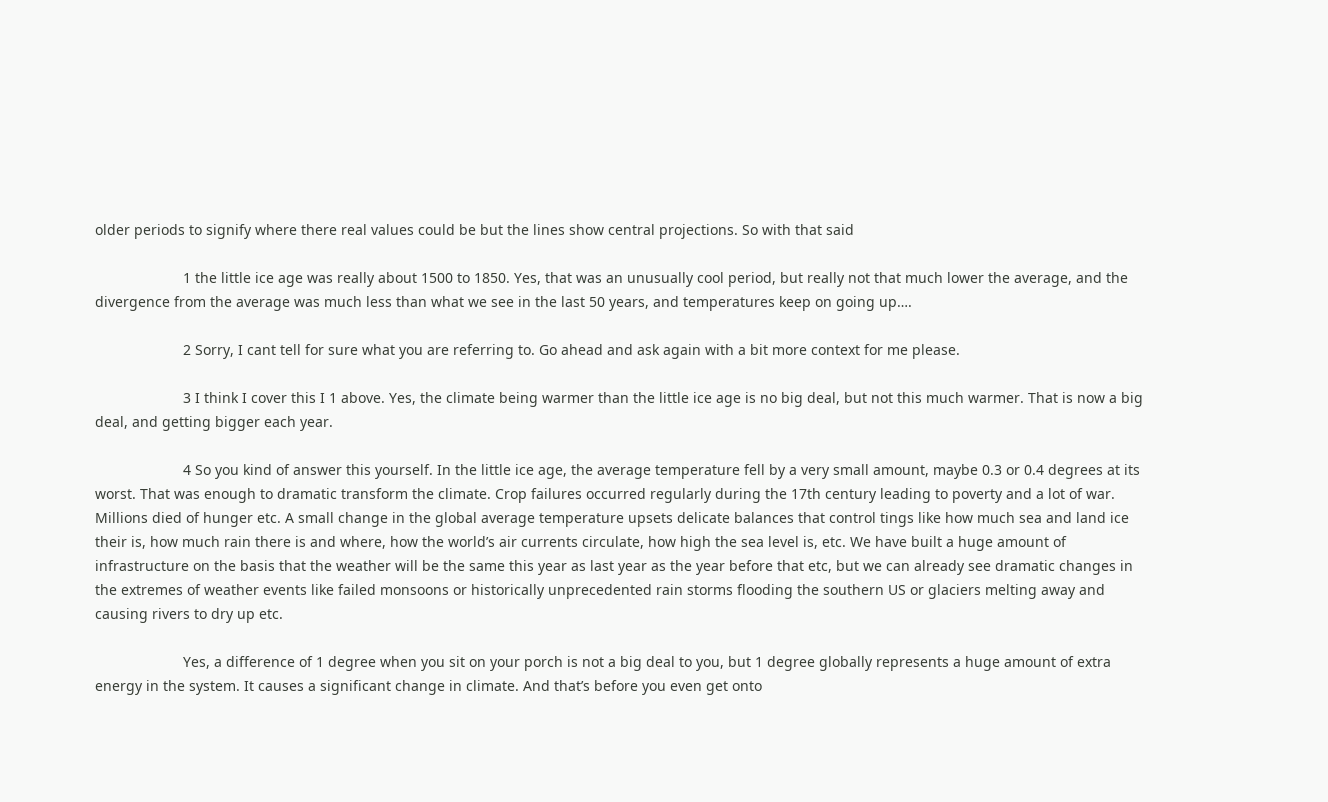older periods to signify where there real values could be but the lines show central projections. So with that said

                      1 the little ice age was really about 1500 to 1850. Yes, that was an unusually cool period, but really not that much lower the average, and the divergence from the average was much less than what we see in the last 50 years, and temperatures keep on going up….

                      2 Sorry, I cant tell for sure what you are referring to. Go ahead and ask again with a bit more context for me please.

                      3 I think I cover this I 1 above. Yes, the climate being warmer than the little ice age is no big deal, but not this much warmer. That is now a big deal, and getting bigger each year.

                      4 So you kind of answer this yourself. In the little ice age, the average temperature fell by a very small amount, maybe 0.3 or 0.4 degrees at its worst. That was enough to dramatic transform the climate. Crop failures occurred regularly during the 17th century leading to poverty and a lot of war. Millions died of hunger etc. A small change in the global average temperature upsets delicate balances that control tings like how much sea and land ice their is, how much rain there is and where, how the world’s air currents circulate, how high the sea level is, etc. We have built a huge amount of infrastructure on the basis that the weather will be the same this year as last year as the year before that etc, but we can already see dramatic changes in the extremes of weather events like failed monsoons or historically unprecedented rain storms flooding the southern US or glaciers melting away and causing rivers to dry up etc.

                      Yes, a difference of 1 degree when you sit on your porch is not a big deal to you, but 1 degree globally represents a huge amount of extra energy in the system. It causes a significant change in climate. And that’s before you even get onto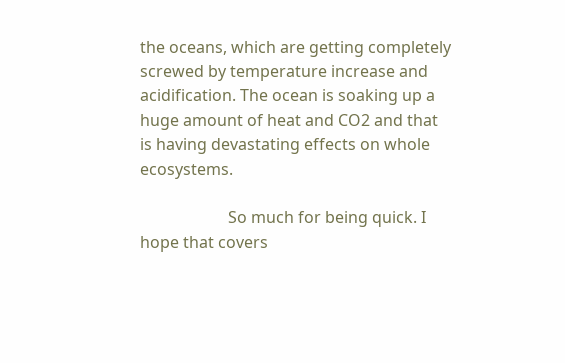the oceans, which are getting completely screwed by temperature increase and acidification. The ocean is soaking up a huge amount of heat and CO2 and that is having devastating effects on whole ecosystems.

                      So much for being quick. I hope that covers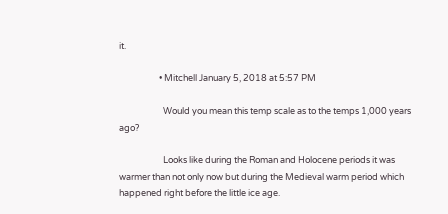it.

                    • Mitchell January 5, 2018 at 5:57 PM

                      Would you mean this temp scale as to the temps 1,000 years ago?

                      Looks like during the Roman and Holocene periods it was warmer than not only now but during the Medieval warm period which happened right before the little ice age.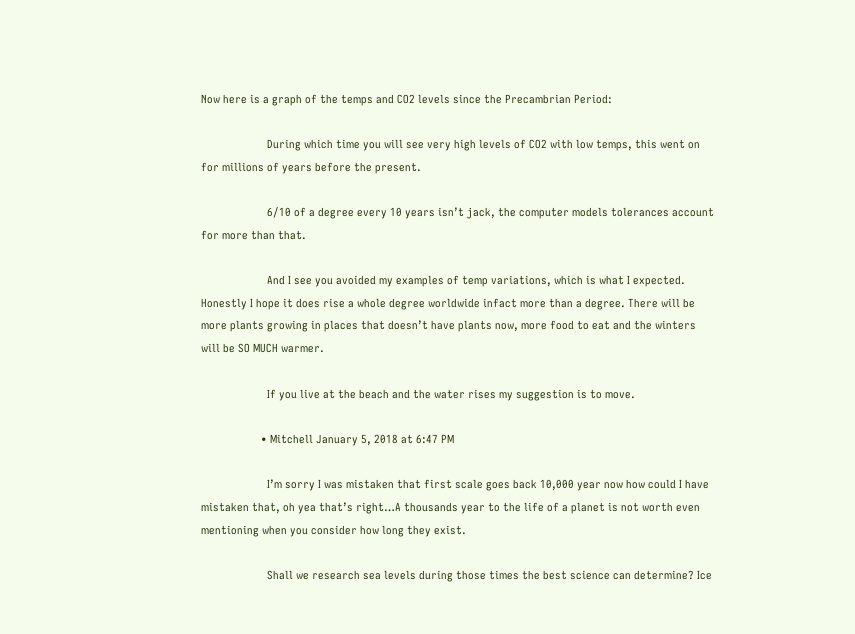Now here is a graph of the temps and CO2 levels since the Precambrian Period:

                      During which time you will see very high levels of CO2 with low temps, this went on for millions of years before the present.

                      6/10 of a degree every 10 years isn’t jack, the computer models tolerances account for more than that.

                      And I see you avoided my examples of temp variations, which is what I expected. Honestly I hope it does rise a whole degree worldwide infact more than a degree. There will be more plants growing in places that doesn’t have plants now, more food to eat and the winters will be SO MUCH warmer.

                      If you live at the beach and the water rises my suggestion is to move.

                    • Mitchell January 5, 2018 at 6:47 PM

                      I’m sorry I was mistaken that first scale goes back 10,000 year now how could I have mistaken that, oh yea that’s right…A thousands year to the life of a planet is not worth even mentioning when you consider how long they exist.

                      Shall we research sea levels during those times the best science can determine? Ice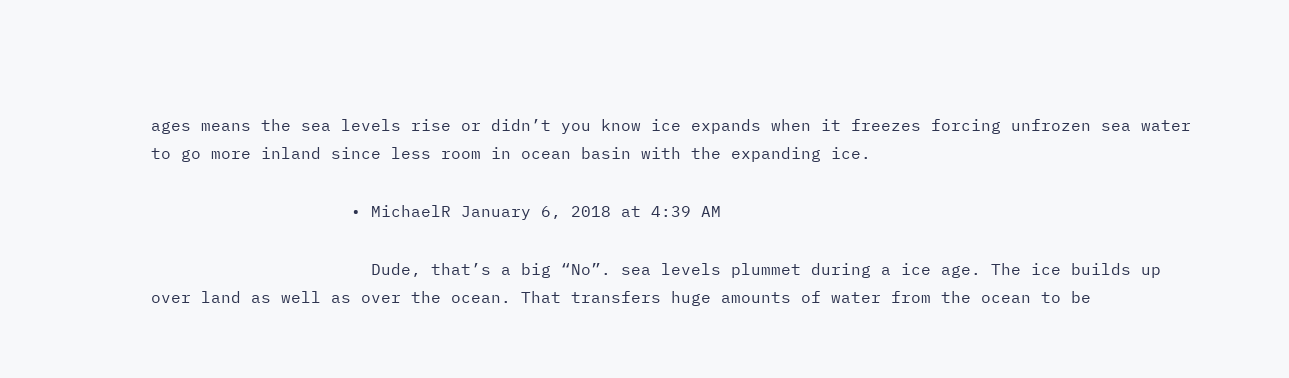ages means the sea levels rise or didn’t you know ice expands when it freezes forcing unfrozen sea water to go more inland since less room in ocean basin with the expanding ice.

                    • MichaelR January 6, 2018 at 4:39 AM

                      Dude, that’s a big “No”. sea levels plummet during a ice age. The ice builds up over land as well as over the ocean. That transfers huge amounts of water from the ocean to be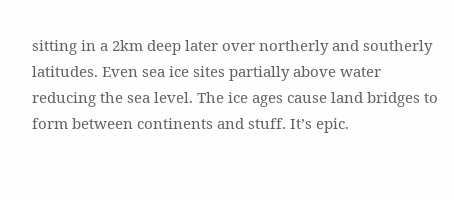sitting in a 2km deep later over northerly and southerly latitudes. Even sea ice sites partially above water reducing the sea level. The ice ages cause land bridges to form between continents and stuff. It’s epic.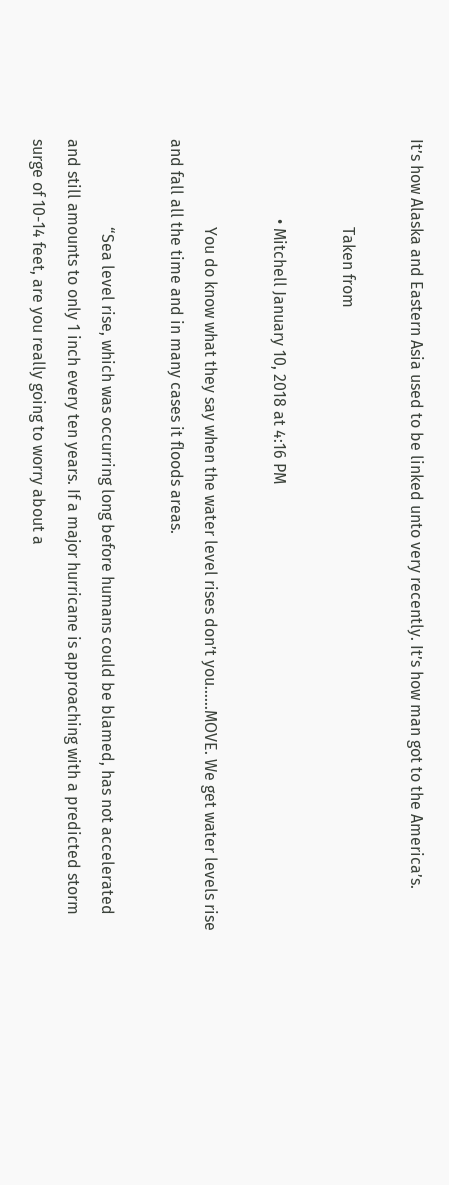It’s how Alaska and Eastern Asia used to be linked unto very recently. It’s how man got to the America’s.

                      Taken from

                    • Mitchell January 10, 2018 at 4:16 PM

                      You do know what they say when the water level rises don’t you……MOVE. We get water levels rise and fall all the time and in many cases it floods areas.

                      “Sea level rise, which was occurring long before humans could be blamed, has not accelerated and still amounts to only 1 inch every ten years. If a major hurricane is approaching with a predicted storm surge of 10-14 feet, are you really going to worry about a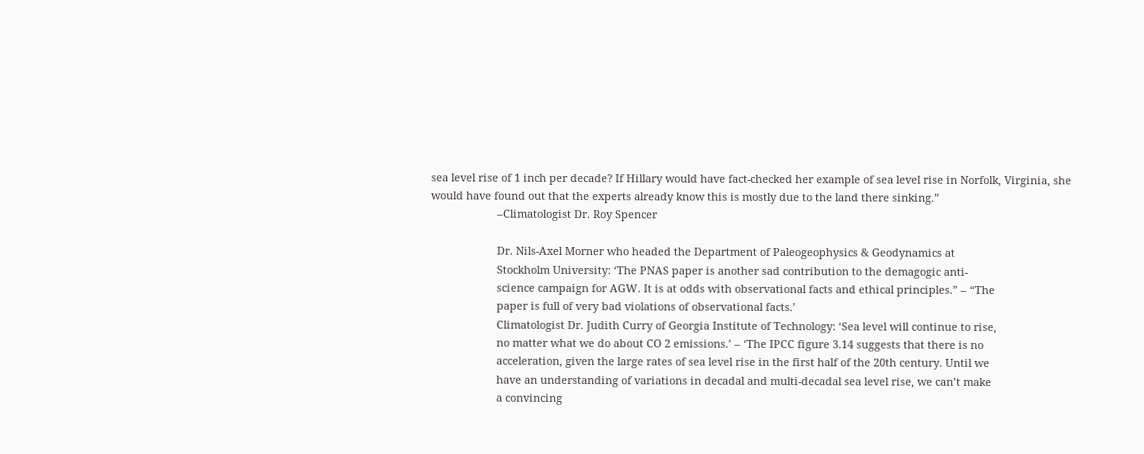sea level rise of 1 inch per decade? If Hillary would have fact-checked her example of sea level rise in Norfolk, Virginia, she would have found out that the experts already know this is mostly due to the land there sinking.”
                      –Climatologist Dr. Roy Spencer

                      Dr. Nils-Axel Morner who headed the Department of Paleogeophysics & Geodynamics at
                      Stockholm University: ‘The PNAS paper is another sad contribution to the demagogic anti-
                      science campaign for AGW. It is at odds with observational facts and ethical principles.” – “The
                      paper is full of very bad violations of observational facts.’
                      Climatologist Dr. Judith Curry of Georgia Institute of Technology: ‘Sea level will continue to rise,
                      no matter what we do about CO 2 emissions.’ – ‘The IPCC figure 3.14 suggests that there is no
                      acceleration, given the large rates of sea level rise in the first half of the 20th century. Until we
                      have an understanding of variations in decadal and multi-decadal sea level rise, we can’t make
                      a convincing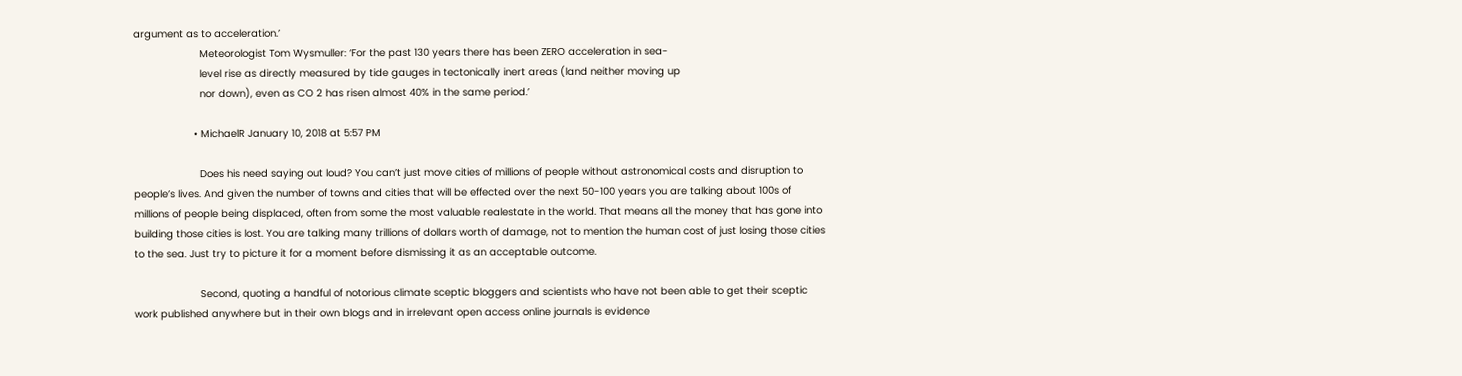argument as to acceleration.’
                      Meteorologist Tom Wysmuller: ‘For the past 130 years there has been ZERO acceleration in sea-
                      level rise as directly measured by tide gauges in tectonically inert areas (land neither moving up
                      nor down), even as CO 2 has risen almost 40% in the same period.’

                    • MichaelR January 10, 2018 at 5:57 PM

                      Does his need saying out loud? You can’t just move cities of millions of people without astronomical costs and disruption to people’s lives. And given the number of towns and cities that will be effected over the next 50-100 years you are talking about 100s of millions of people being displaced, often from some the most valuable realestate in the world. That means all the money that has gone into building those cities is lost. You are talking many trillions of dollars worth of damage, not to mention the human cost of just losing those cities to the sea. Just try to picture it for a moment before dismissing it as an acceptable outcome.

                      Second, quoting a handful of notorious climate sceptic bloggers and scientists who have not been able to get their sceptic work published anywhere but in their own blogs and in irrelevant open access online journals is evidence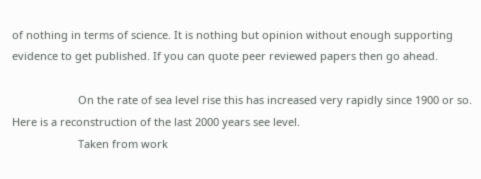of nothing in terms of science. It is nothing but opinion without enough supporting evidence to get published. If you can quote peer reviewed papers then go ahead.

                      On the rate of sea level rise this has increased very rapidly since 1900 or so. Here is a reconstruction of the last 2000 years see level.
                      Taken from work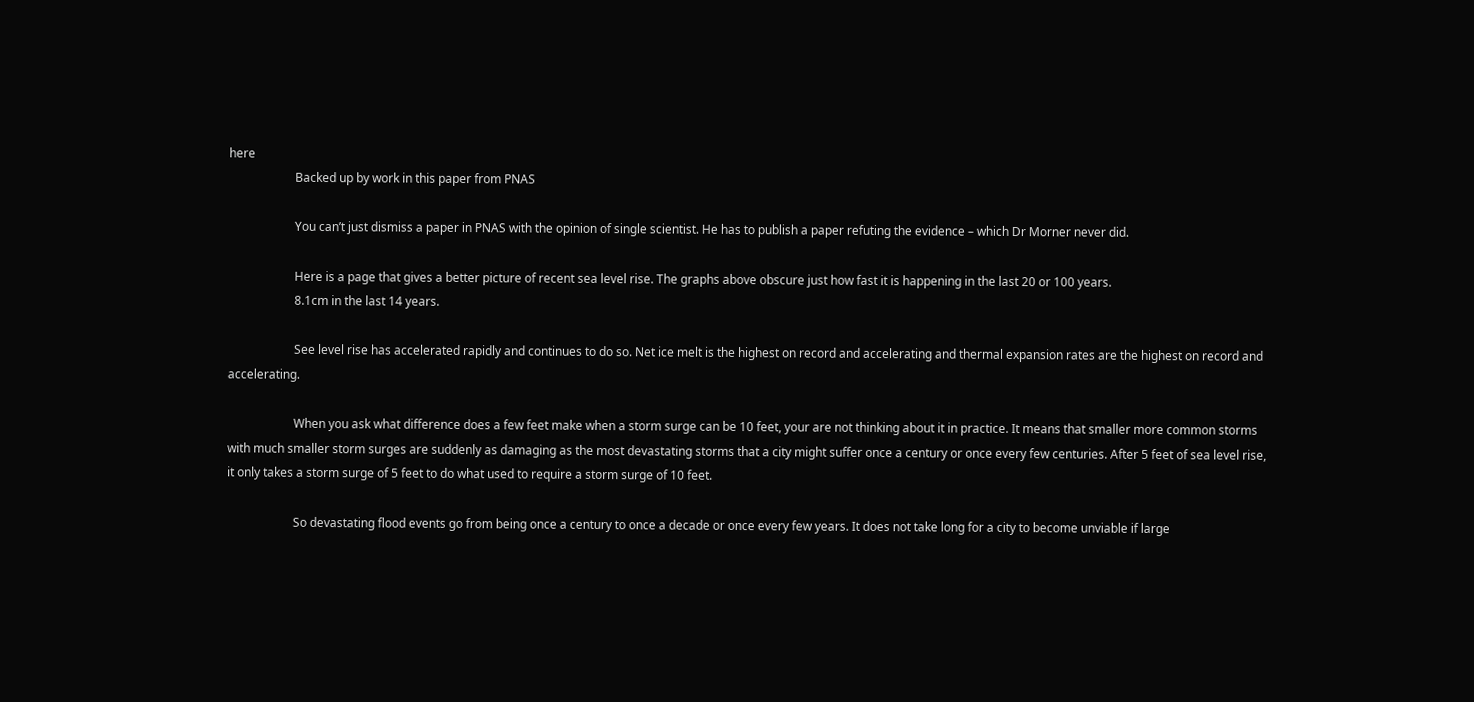here
                      Backed up by work in this paper from PNAS

                      You can’t just dismiss a paper in PNAS with the opinion of single scientist. He has to publish a paper refuting the evidence – which Dr Morner never did.

                      Here is a page that gives a better picture of recent sea level rise. The graphs above obscure just how fast it is happening in the last 20 or 100 years.
                      8.1cm in the last 14 years.

                      See level rise has accelerated rapidly and continues to do so. Net ice melt is the highest on record and accelerating and thermal expansion rates are the highest on record and accelerating.

                      When you ask what difference does a few feet make when a storm surge can be 10 feet, your are not thinking about it in practice. It means that smaller more common storms with much smaller storm surges are suddenly as damaging as the most devastating storms that a city might suffer once a century or once every few centuries. After 5 feet of sea level rise, it only takes a storm surge of 5 feet to do what used to require a storm surge of 10 feet.

                      So devastating flood events go from being once a century to once a decade or once every few years. It does not take long for a city to become unviable if large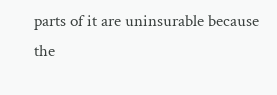parts of it are uninsurable because the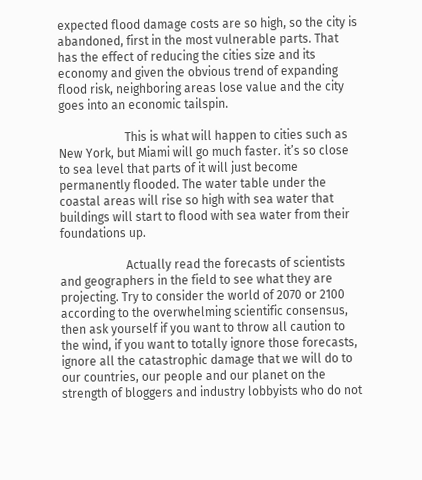expected flood damage costs are so high, so the city is abandoned, first in the most vulnerable parts. That has the effect of reducing the cities size and its economy and given the obvious trend of expanding flood risk, neighboring areas lose value and the city goes into an economic tailspin.

                      This is what will happen to cities such as New York, but Miami will go much faster. it’s so close to sea level that parts of it will just become permanently flooded. The water table under the coastal areas will rise so high with sea water that buildings will start to flood with sea water from their foundations up.

                      Actually read the forecasts of scientists and geographers in the field to see what they are projecting. Try to consider the world of 2070 or 2100 according to the overwhelming scientific consensus, then ask yourself if you want to throw all caution to the wind, if you want to totally ignore those forecasts, ignore all the catastrophic damage that we will do to our countries, our people and our planet on the strength of bloggers and industry lobbyists who do not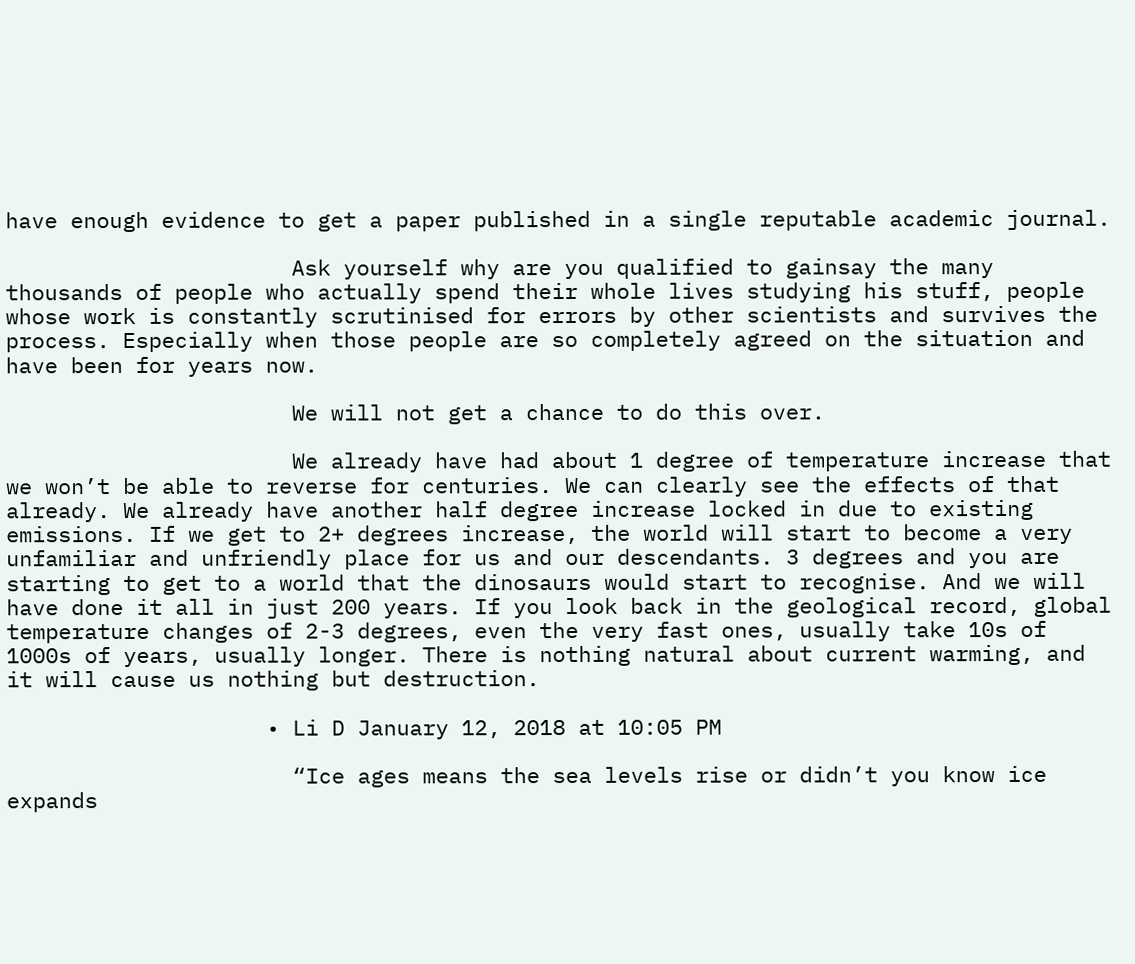have enough evidence to get a paper published in a single reputable academic journal.

                      Ask yourself why are you qualified to gainsay the many thousands of people who actually spend their whole lives studying his stuff, people whose work is constantly scrutinised for errors by other scientists and survives the process. Especially when those people are so completely agreed on the situation and have been for years now.

                      We will not get a chance to do this over.

                      We already have had about 1 degree of temperature increase that we won’t be able to reverse for centuries. We can clearly see the effects of that already. We already have another half degree increase locked in due to existing emissions. If we get to 2+ degrees increase, the world will start to become a very unfamiliar and unfriendly place for us and our descendants. 3 degrees and you are starting to get to a world that the dinosaurs would start to recognise. And we will have done it all in just 200 years. If you look back in the geological record, global temperature changes of 2-3 degrees, even the very fast ones, usually take 10s of 1000s of years, usually longer. There is nothing natural about current warming, and it will cause us nothing but destruction.

                    • Li D January 12, 2018 at 10:05 PM

                      “Ice ages means the sea levels rise or didn’t you know ice expands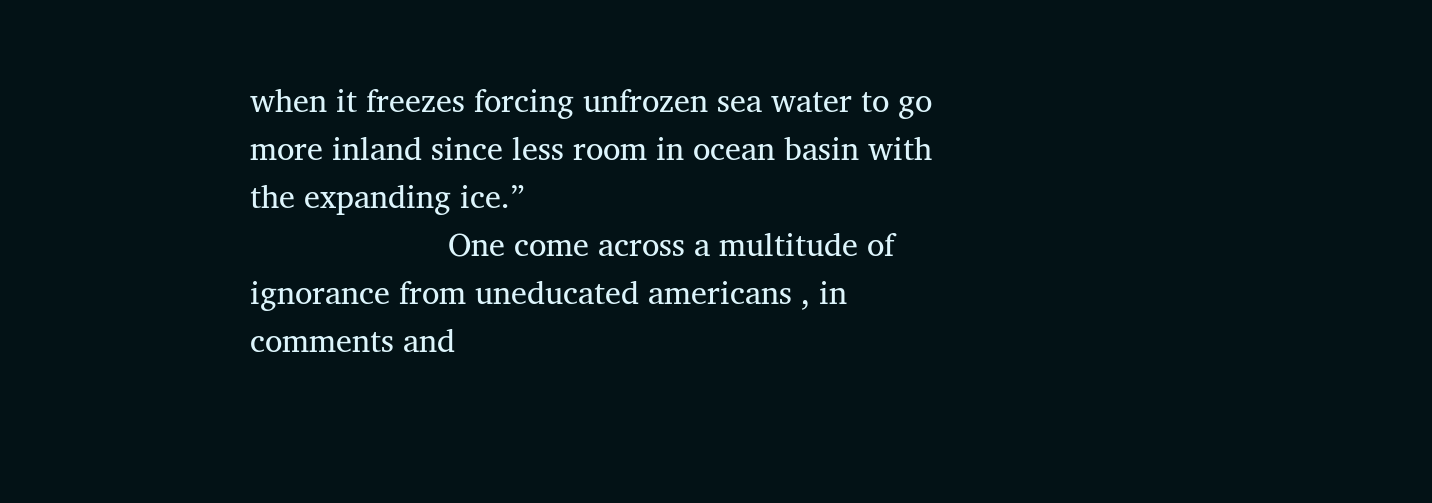when it freezes forcing unfrozen sea water to go more inland since less room in ocean basin with the expanding ice.”
                      One come across a multitude of ignorance from uneducated americans , in comments and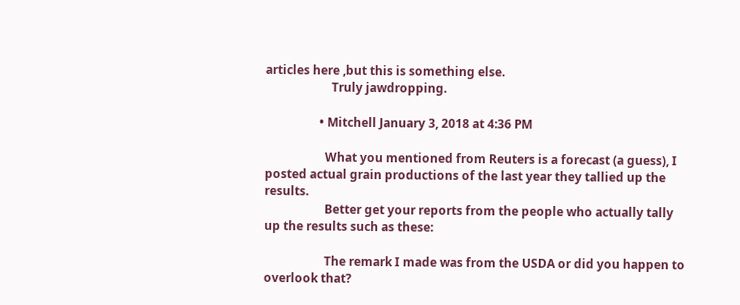articles here ,but this is something else.
                      Truly jawdropping.

                  • Mitchell January 3, 2018 at 4:36 PM

                    What you mentioned from Reuters is a forecast (a guess), I posted actual grain productions of the last year they tallied up the results.
                    Better get your reports from the people who actually tally up the results such as these:

                    The remark I made was from the USDA or did you happen to overlook that?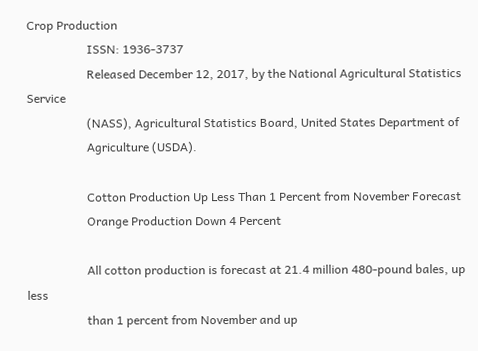Crop Production
                    ISSN: 1936-3737
                    Released December 12, 2017, by the National Agricultural Statistics Service
                    (NASS), Agricultural Statistics Board, United States Department of
                    Agriculture (USDA).

                    Cotton Production Up Less Than 1 Percent from November Forecast
                    Orange Production Down 4 Percent

                    All cotton production is forecast at 21.4 million 480-pound bales, up less
                    than 1 percent from November and up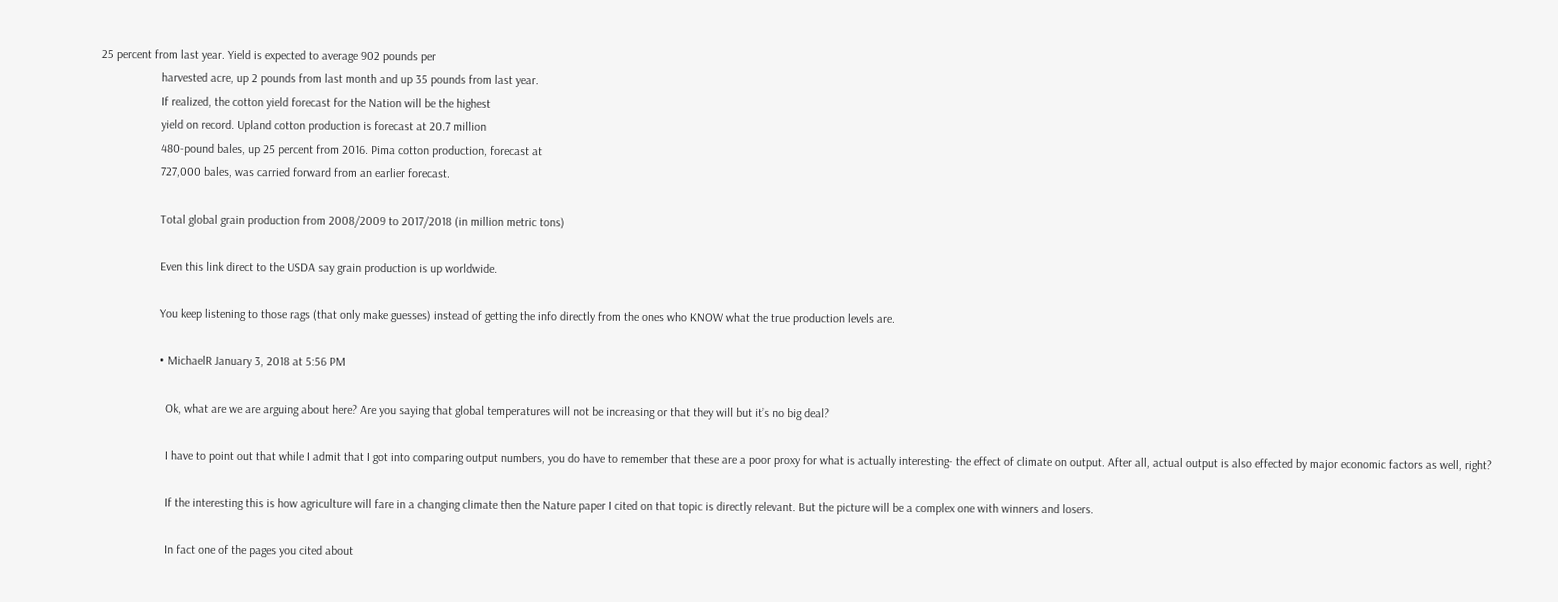25 percent from last year. Yield is expected to average 902 pounds per
                    harvested acre, up 2 pounds from last month and up 35 pounds from last year.
                    If realized, the cotton yield forecast for the Nation will be the highest
                    yield on record. Upland cotton production is forecast at 20.7 million
                    480-pound bales, up 25 percent from 2016. Pima cotton production, forecast at
                    727,000 bales, was carried forward from an earlier forecast.

                    Total global grain production from 2008/2009 to 2017/2018 (in million metric tons)

                    Even this link direct to the USDA say grain production is up worldwide.

                    You keep listening to those rags (that only make guesses) instead of getting the info directly from the ones who KNOW what the true production levels are.

                    • MichaelR January 3, 2018 at 5:56 PM

                      Ok, what are we are arguing about here? Are you saying that global temperatures will not be increasing or that they will but it’s no big deal?

                      I have to point out that while I admit that I got into comparing output numbers, you do have to remember that these are a poor proxy for what is actually interesting- the effect of climate on output. After all, actual output is also effected by major economic factors as well, right?

                      If the interesting this is how agriculture will fare in a changing climate then the Nature paper I cited on that topic is directly relevant. But the picture will be a complex one with winners and losers.

                      In fact one of the pages you cited about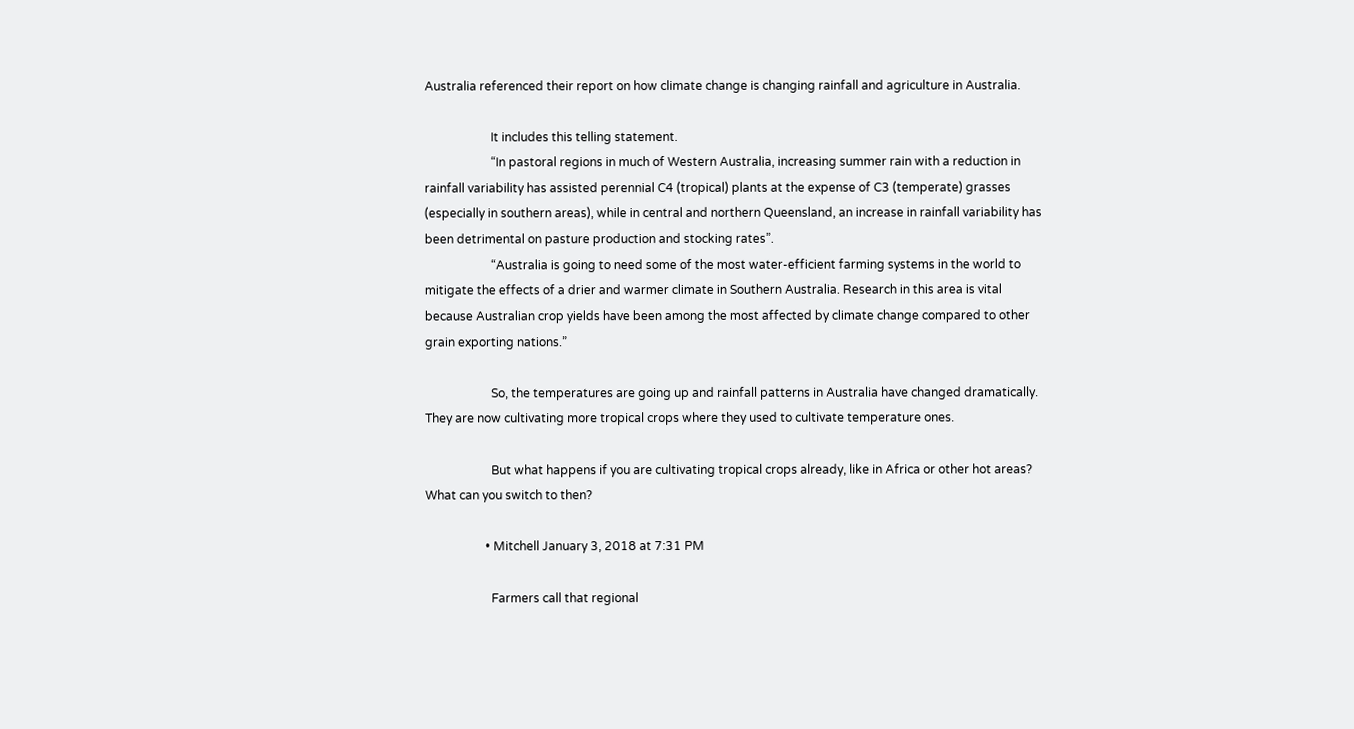Australia referenced their report on how climate change is changing rainfall and agriculture in Australia.

                      It includes this telling statement.
                      “In pastoral regions in much of Western Australia, increasing summer rain with a reduction in rainfall variability has assisted perennial C4 (tropical) plants at the expense of C3 (temperate) grasses (especially in southern areas), while in central and northern Queensland, an increase in rainfall variability has been detrimental on pasture production and stocking rates”.
                      “Australia is going to need some of the most water-efficient farming systems in the world to mitigate the effects of a drier and warmer climate in Southern Australia. Research in this area is vital because Australian crop yields have been among the most affected by climate change compared to other grain exporting nations.”

                      So, the temperatures are going up and rainfall patterns in Australia have changed dramatically. They are now cultivating more tropical crops where they used to cultivate temperature ones.

                      But what happens if you are cultivating tropical crops already, like in Africa or other hot areas? What can you switch to then?

                    • Mitchell January 3, 2018 at 7:31 PM

                      Farmers call that regional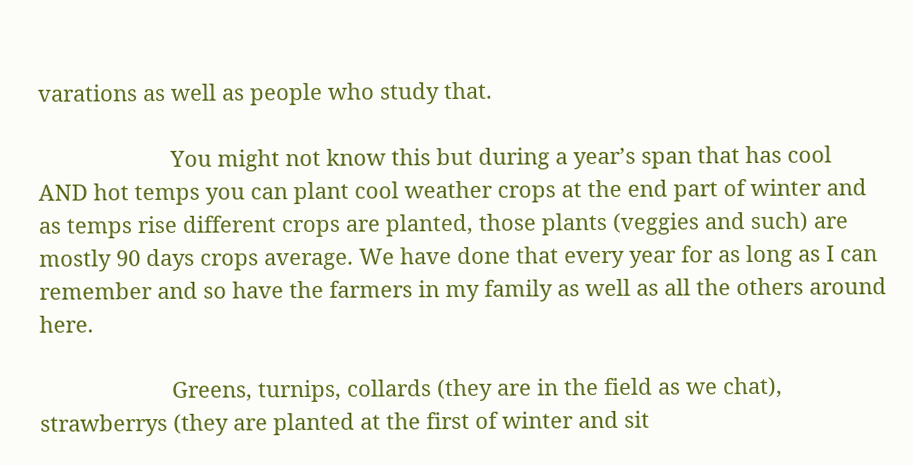varations as well as people who study that.

                      You might not know this but during a year’s span that has cool AND hot temps you can plant cool weather crops at the end part of winter and as temps rise different crops are planted, those plants (veggies and such) are mostly 90 days crops average. We have done that every year for as long as I can remember and so have the farmers in my family as well as all the others around here.

                      Greens, turnips, collards (they are in the field as we chat), strawberrys (they are planted at the first of winter and sit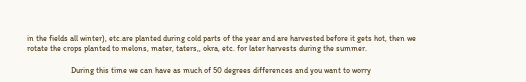in the fields all winter), etc.are planted during cold parts of the year and are harvested before it gets hot, then we rotate the crops planted to melons, mater, taters,, okra, etc. for later harvests during the summer.

                      During this time we can have as much of 50 degrees differences and you want to worry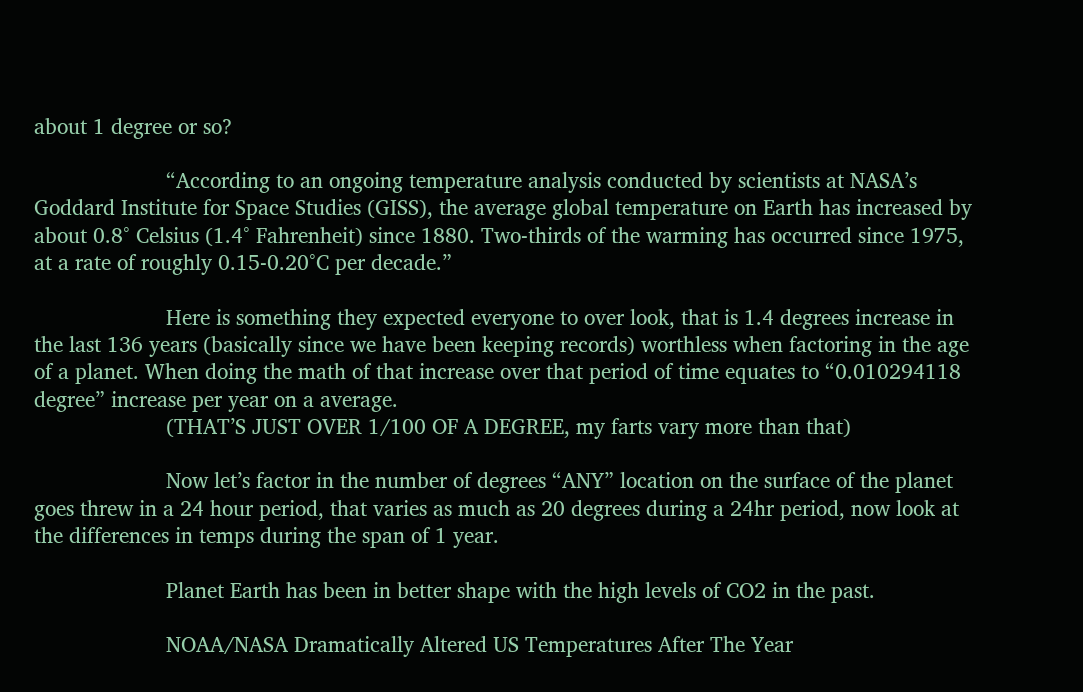about 1 degree or so?

                      “According to an ongoing temperature analysis conducted by scientists at NASA’s Goddard Institute for Space Studies (GISS), the average global temperature on Earth has increased by about 0.8° Celsius (1.4° Fahrenheit) since 1880. Two-thirds of the warming has occurred since 1975, at a rate of roughly 0.15-0.20°C per decade.”

                      Here is something they expected everyone to over look, that is 1.4 degrees increase in the last 136 years (basically since we have been keeping records) worthless when factoring in the age of a planet. When doing the math of that increase over that period of time equates to “0.010294118 degree” increase per year on a average.
                      (THAT’S JUST OVER 1/100 OF A DEGREE, my farts vary more than that)

                      Now let’s factor in the number of degrees “ANY” location on the surface of the planet goes threw in a 24 hour period, that varies as much as 20 degrees during a 24hr period, now look at the differences in temps during the span of 1 year.

                      Planet Earth has been in better shape with the high levels of CO2 in the past.

                      NOAA/NASA Dramatically Altered US Temperatures After The Year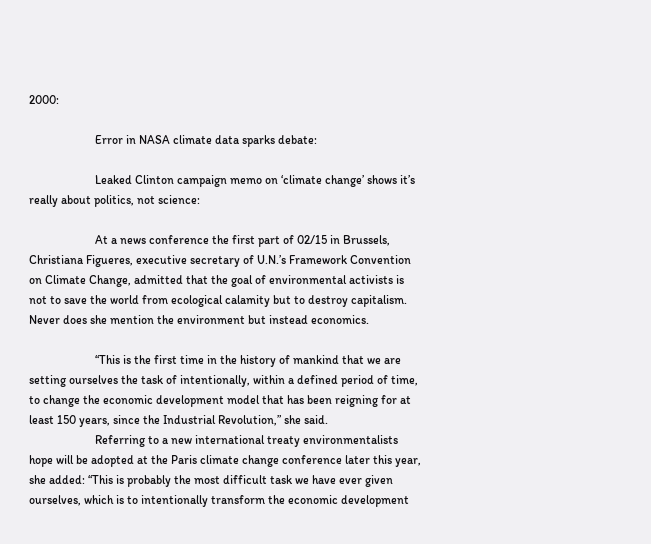2000:

                      Error in NASA climate data sparks debate:

                      Leaked Clinton campaign memo on ‘climate change’ shows it’s really about politics, not science:

                      At a news conference the first part of 02/15 in Brussels, Christiana Figueres, executive secretary of U.N.’s Framework Convention on Climate Change, admitted that the goal of environmental activists is not to save the world from ecological calamity but to destroy capitalism. Never does she mention the environment but instead economics.

                      “This is the first time in the history of mankind that we are setting ourselves the task of intentionally, within a defined period of time, to change the economic development model that has been reigning for at least 150 years, since the Industrial Revolution,” she said.
                      Referring to a new international treaty environmentalists hope will be adopted at the Paris climate change conference later this year, she added: “This is probably the most difficult task we have ever given ourselves, which is to intentionally transform the economic development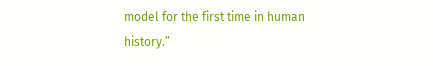model for the first time in human history.”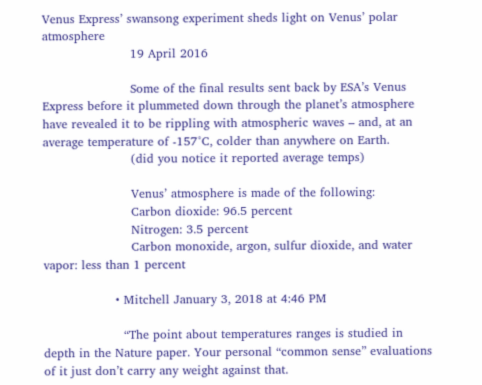Venus Express’ swansong experiment sheds light on Venus’ polar atmosphere
                      19 April 2016

                      Some of the final results sent back by ESA’s Venus Express before it plummeted down through the planet’s atmosphere have revealed it to be rippling with atmospheric waves – and, at an average temperature of -157°C, colder than anywhere on Earth.
                      (did you notice it reported average temps)

                      Venus’ atmosphere is made of the following:
                      Carbon dioxide: 96.5 percent
                      Nitrogen: 3.5 percent
                      Carbon monoxide, argon, sulfur dioxide, and water vapor: less than 1 percent

                  • Mitchell January 3, 2018 at 4:46 PM

                    “The point about temperatures ranges is studied in depth in the Nature paper. Your personal “common sense” evaluations of it just don’t carry any weight against that.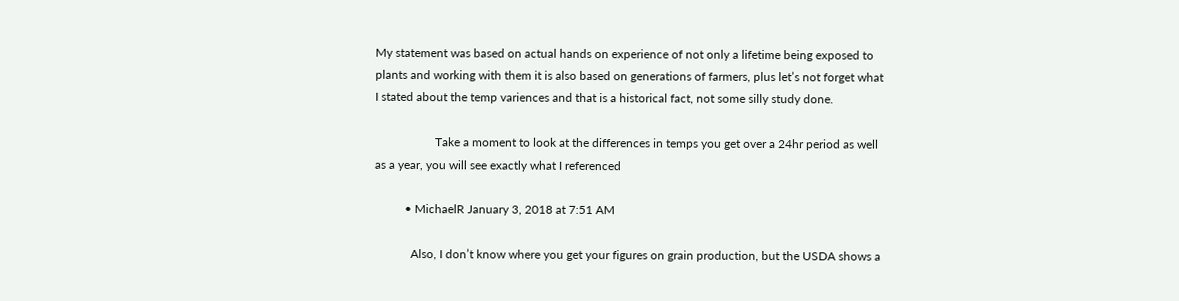My statement was based on actual hands on experience of not only a lifetime being exposed to plants and working with them it is also based on generations of farmers, plus let’s not forget what I stated about the temp variences and that is a historical fact, not some silly study done.

                    Take a moment to look at the differences in temps you get over a 24hr period as well as a year, you will see exactly what I referenced

          • MichaelR January 3, 2018 at 7:51 AM

            Also, I don’t know where you get your figures on grain production, but the USDA shows a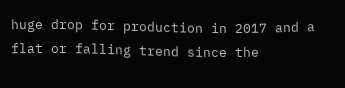huge drop for production in 2017 and a flat or falling trend since the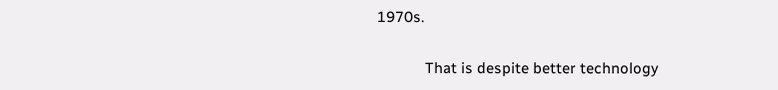1970s.

            That is despite better technology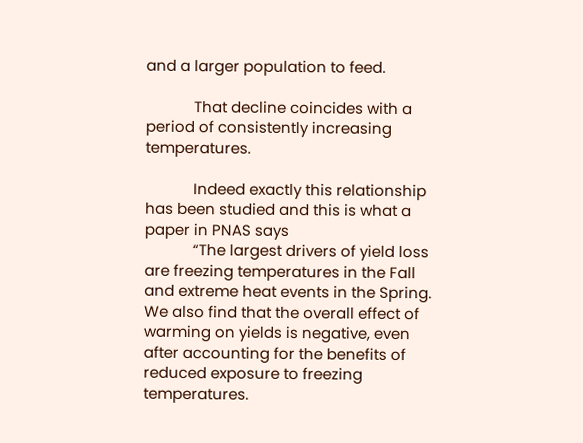and a larger population to feed.

            That decline coincides with a period of consistently increasing temperatures.

            Indeed exactly this relationship has been studied and this is what a paper in PNAS says
            “The largest drivers of yield loss are freezing temperatures in the Fall and extreme heat events in the Spring. We also find that the overall effect of warming on yields is negative, even after accounting for the benefits of reduced exposure to freezing temperatures.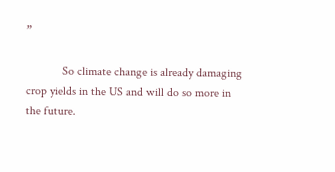”

            So climate change is already damaging crop yields in the US and will do so more in the future.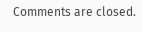Comments are closed.